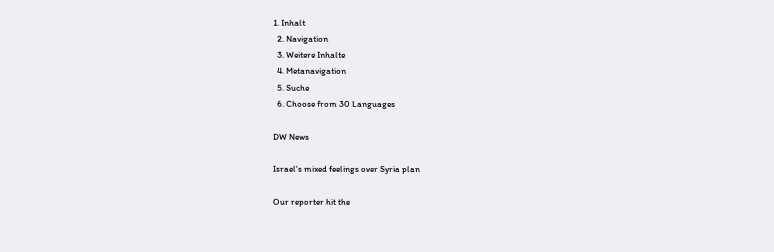1. Inhalt
  2. Navigation
  3. Weitere Inhalte
  4. Metanavigation
  5. Suche
  6. Choose from 30 Languages

DW News

Israel's mixed feelings over Syria plan

Our reporter hit the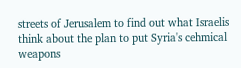streets of Jerusalem to find out what Israelis think about the plan to put Syria's cehmical weapons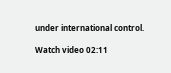under international control.

Watch video 02:11